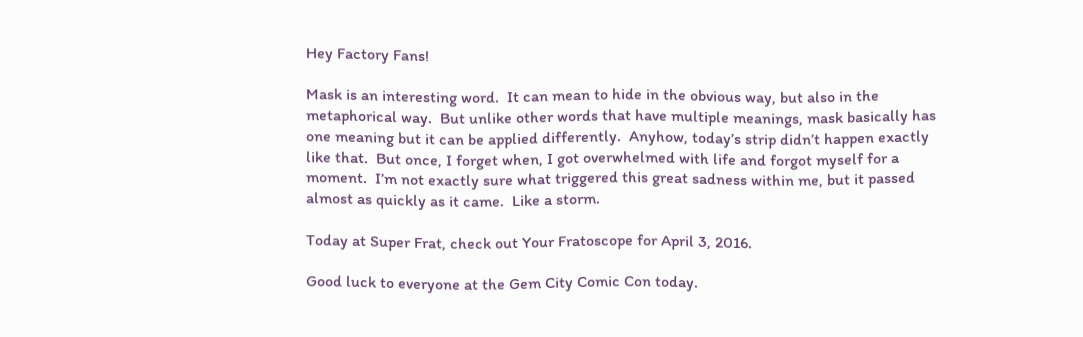Hey Factory Fans!

Mask is an interesting word.  It can mean to hide in the obvious way, but also in the metaphorical way.  But unlike other words that have multiple meanings, mask basically has one meaning but it can be applied differently.  Anyhow, today’s strip didn’t happen exactly like that.  But once, I forget when, I got overwhelmed with life and forgot myself for a moment.  I’m not exactly sure what triggered this great sadness within me, but it passed almost as quickly as it came.  Like a storm.

Today at Super Frat, check out Your Fratoscope for April 3, 2016.

Good luck to everyone at the Gem City Comic Con today.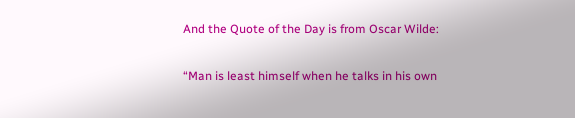And the Quote of the Day is from Oscar Wilde:

“Man is least himself when he talks in his own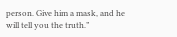person. Give him a mask, and he will tell you the truth.”